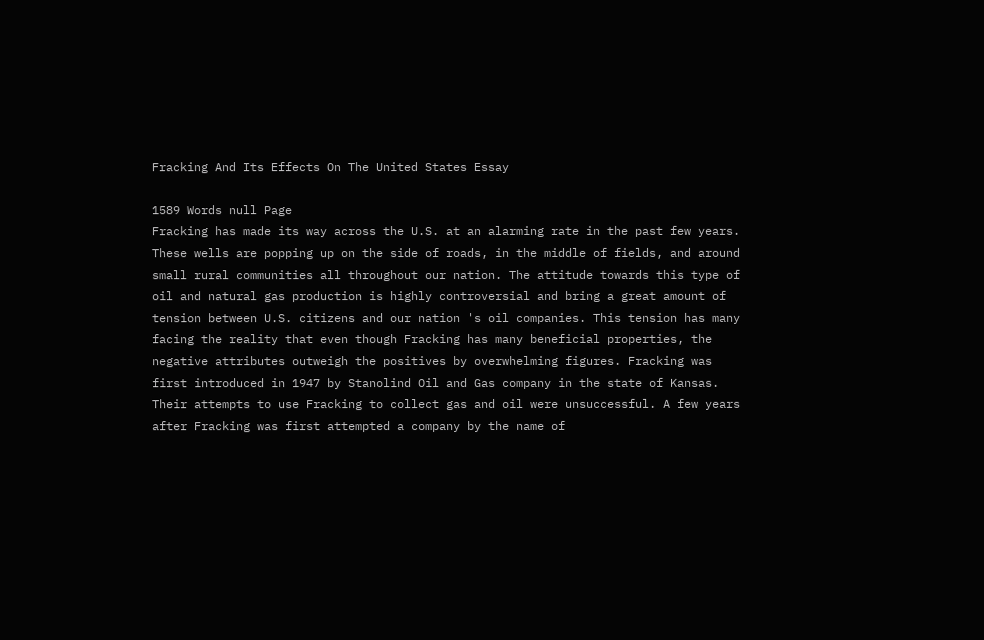Fracking And Its Effects On The United States Essay

1589 Words null Page
Fracking has made its way across the U.S. at an alarming rate in the past few years. These wells are popping up on the side of roads, in the middle of fields, and around small rural communities all throughout our nation. The attitude towards this type of oil and natural gas production is highly controversial and bring a great amount of tension between U.S. citizens and our nation 's oil companies. This tension has many facing the reality that even though Fracking has many beneficial properties, the negative attributes outweigh the positives by overwhelming figures. Fracking was first introduced in 1947 by Stanolind Oil and Gas company in the state of Kansas. Their attempts to use Fracking to collect gas and oil were unsuccessful. A few years after Fracking was first attempted a company by the name of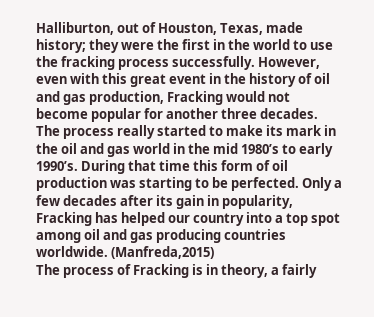Halliburton, out of Houston, Texas, made history; they were the first in the world to use the fracking process successfully. However, even with this great event in the history of oil and gas production, Fracking would not become popular for another three decades. The process really started to make its mark in the oil and gas world in the mid 1980’s to early 1990’s. During that time this form of oil production was starting to be perfected. Only a few decades after its gain in popularity, Fracking has helped our country into a top spot among oil and gas producing countries worldwide. (Manfreda,2015)
The process of Fracking is in theory, a fairly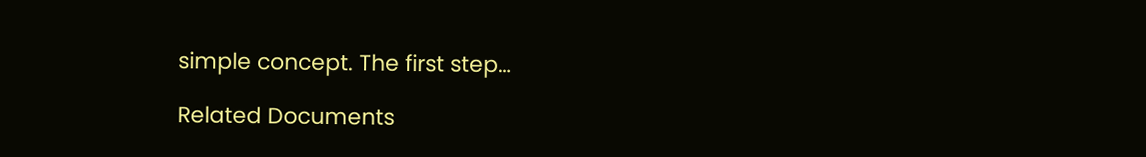simple concept. The first step…

Related Documents